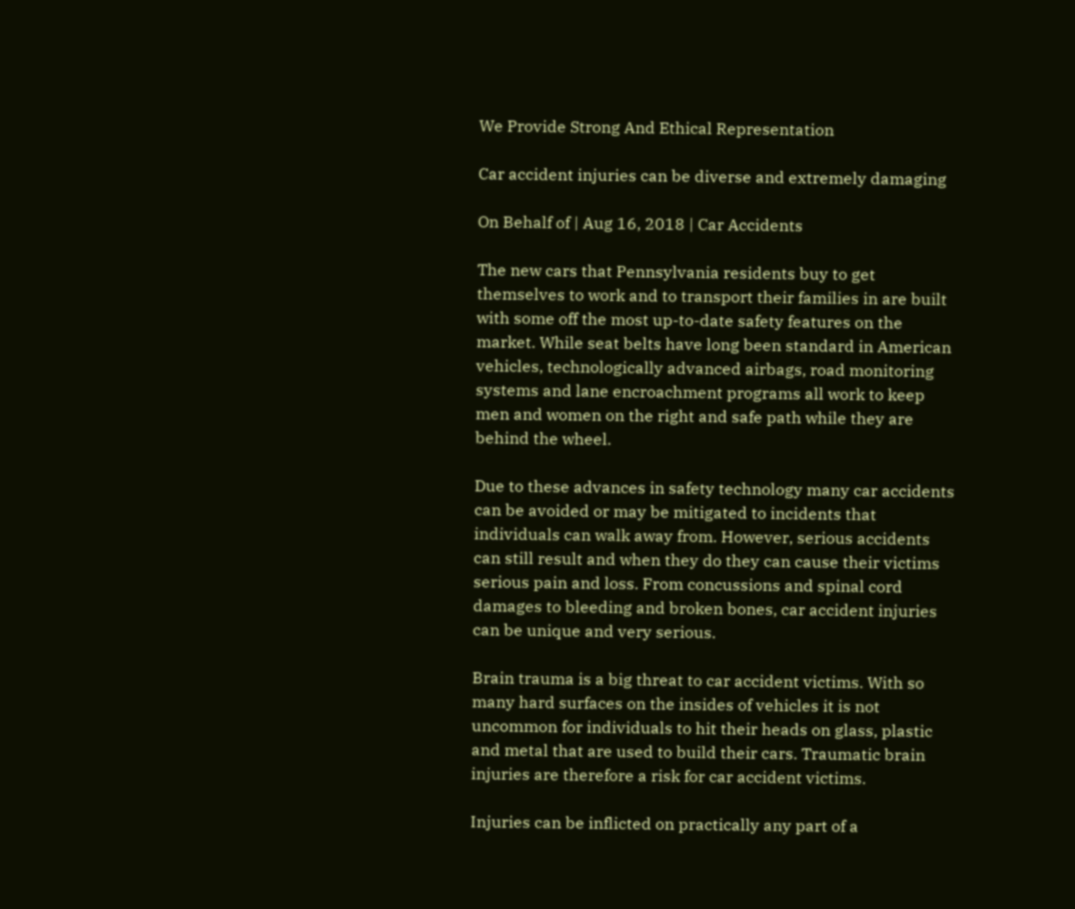We Provide Strong And Ethical Representation

Car accident injuries can be diverse and extremely damaging

On Behalf of | Aug 16, 2018 | Car Accidents

The new cars that Pennsylvania residents buy to get themselves to work and to transport their families in are built with some off the most up-to-date safety features on the market. While seat belts have long been standard in American vehicles, technologically advanced airbags, road monitoring systems and lane encroachment programs all work to keep men and women on the right and safe path while they are behind the wheel.

Due to these advances in safety technology many car accidents can be avoided or may be mitigated to incidents that individuals can walk away from. However, serious accidents can still result and when they do they can cause their victims serious pain and loss. From concussions and spinal cord damages to bleeding and broken bones, car accident injuries can be unique and very serious.

Brain trauma is a big threat to car accident victims. With so many hard surfaces on the insides of vehicles it is not uncommon for individuals to hit their heads on glass, plastic and metal that are used to build their cars. Traumatic brain injuries are therefore a risk for car accident victims.

Injuries can be inflicted on practically any part of a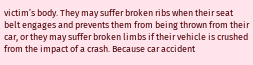victim’s body. They may suffer broken ribs when their seat belt engages and prevents them from being thrown from their car, or they may suffer broken limbs if their vehicle is crushed from the impact of a crash. Because car accident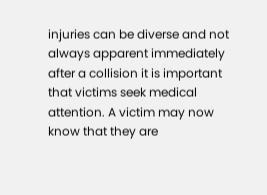injuries can be diverse and not always apparent immediately after a collision it is important that victims seek medical attention. A victim may now know that they are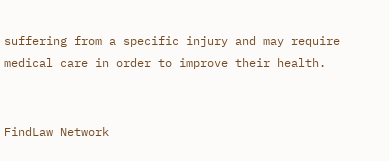suffering from a specific injury and may require medical care in order to improve their health.


FindLaw Network